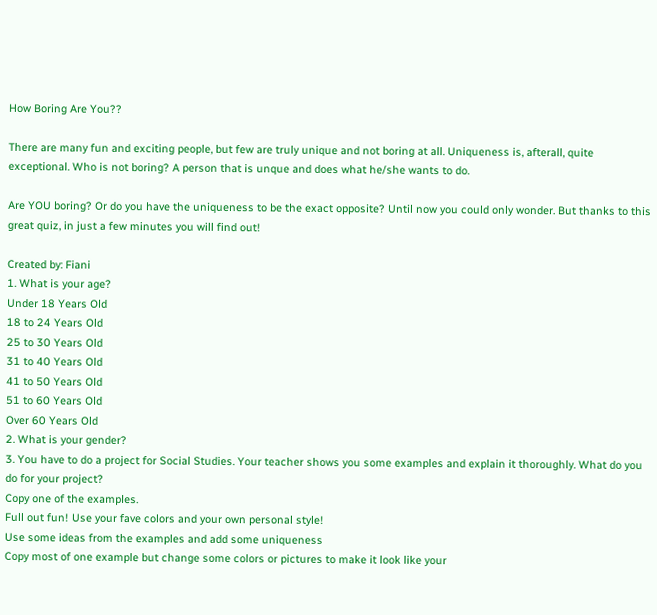How Boring Are You??

There are many fun and exciting people, but few are truly unique and not boring at all. Uniqueness is, afterall, quite exceptional. Who is not boring? A person that is unque and does what he/she wants to do.

Are YOU boring? Or do you have the uniqueness to be the exact opposite? Until now you could only wonder. But thanks to this great quiz, in just a few minutes you will find out!

Created by: Fiani
1. What is your age?
Under 18 Years Old
18 to 24 Years Old
25 to 30 Years Old
31 to 40 Years Old
41 to 50 Years Old
51 to 60 Years Old
Over 60 Years Old
2. What is your gender?
3. You have to do a project for Social Studies. Your teacher shows you some examples and explain it thoroughly. What do you do for your project?
Copy one of the examples.
Full out fun! Use your fave colors and your own personal style!
Use some ideas from the examples and add some uniqueness
Copy most of one example but change some colors or pictures to make it look like your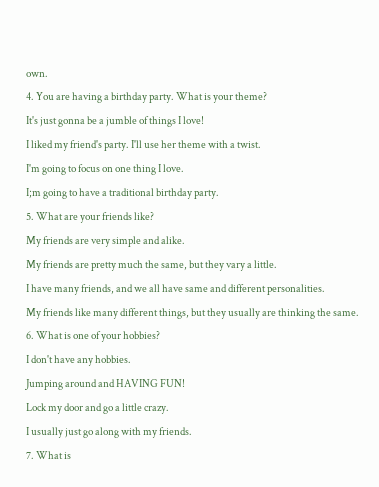own.
4. You are having a birthday party. What is your theme?
It's just gonna be a jumble of things I love!
I liked my friend's party. I'll use her theme with a twist.
I'm going to focus on one thing I love.
I;m going to have a traditional birthday party.
5. What are your friends like?
My friends are very simple and alike.
My friends are pretty much the same, but they vary a little.
I have many friends, and we all have same and different personalities.
My friends like many different things, but they usually are thinking the same.
6. What is one of your hobbies?
I don't have any hobbies.
Jumping around and HAVING FUN!
Lock my door and go a little crazy.
I usually just go along with my friends.
7. What is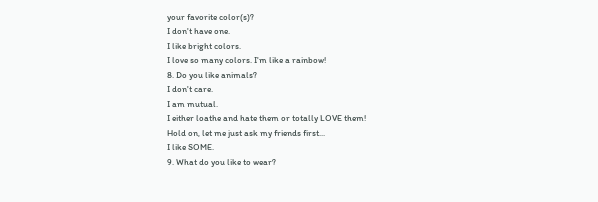your favorite color(s)?
I don't have one.
I like bright colors.
I love so many colors. I'm like a rainbow!
8. Do you like animals?
I don't care.
I am mutual.
I either loathe and hate them or totally LOVE them!
Hold on, let me just ask my friends first...
I like SOME.
9. What do you like to wear?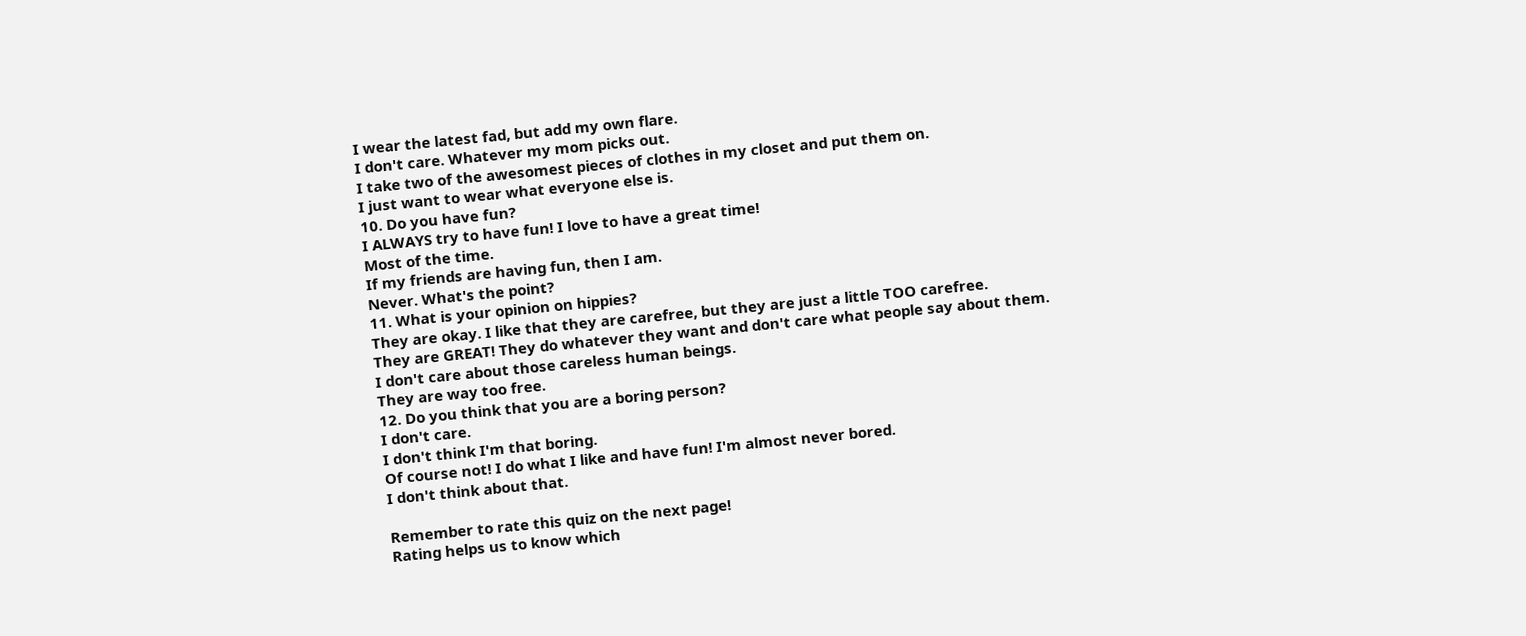I wear the latest fad, but add my own flare.
I don't care. Whatever my mom picks out.
I take two of the awesomest pieces of clothes in my closet and put them on.
I just want to wear what everyone else is.
10. Do you have fun?
I ALWAYS try to have fun! I love to have a great time!
Most of the time.
If my friends are having fun, then I am.
Never. What's the point?
11. What is your opinion on hippies?
They are okay. I like that they are carefree, but they are just a little TOO carefree.
They are GREAT! They do whatever they want and don't care what people say about them.
I don't care about those careless human beings.
They are way too free.
12. Do you think that you are a boring person?
I don't care.
I don't think I'm that boring.
Of course not! I do what I like and have fun! I'm almost never bored.
I don't think about that.

Remember to rate this quiz on the next page!
Rating helps us to know which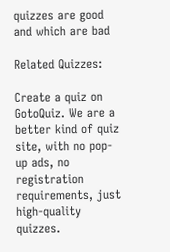quizzes are good and which are bad

Related Quizzes:

Create a quiz on GotoQuiz. We are a better kind of quiz site, with no pop-up ads, no registration requirements, just high-quality quizzes.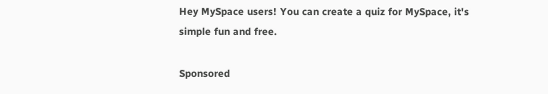Hey MySpace users! You can create a quiz for MySpace, it's simple fun and free.

Sponsored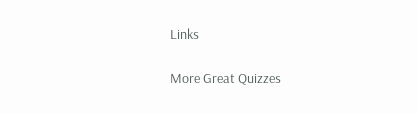Links

More Great Quizzes